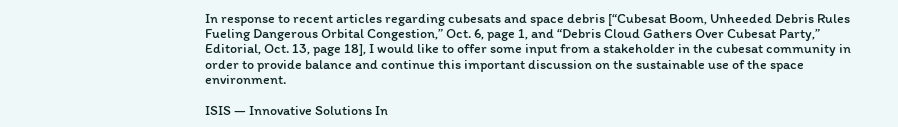In response to recent articles regarding cubesats and space debris [“Cubesat Boom, Unheeded Debris Rules Fueling Dangerous Orbital Congestion,” Oct. 6, page 1, and “Debris Cloud Gathers Over Cubesat Party,” Editorial, Oct. 13, page 18], I would like to offer some input from a stakeholder in the cubesat community in order to provide balance and continue this important discussion on the sustainable use of the space environment.

ISIS — Innovative Solutions In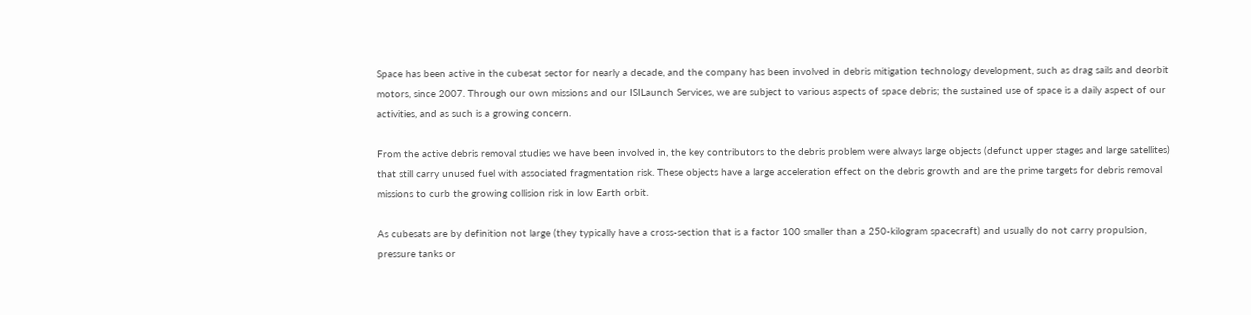Space has been active in the cubesat sector for nearly a decade, and the company has been involved in debris mitigation technology development, such as drag sails and deorbit motors, since 2007. Through our own missions and our ISILaunch Services, we are subject to various aspects of space debris; the sustained use of space is a daily aspect of our activities, and as such is a growing concern.

From the active debris removal studies we have been involved in, the key contributors to the debris problem were always large objects (defunct upper stages and large satellites) that still carry unused fuel with associated fragmentation risk. These objects have a large acceleration effect on the debris growth and are the prime targets for debris removal missions to curb the growing collision risk in low Earth orbit.

As cubesats are by definition not large (they typically have a cross-section that is a factor 100 smaller than a 250-kilogram spacecraft) and usually do not carry propulsion, pressure tanks or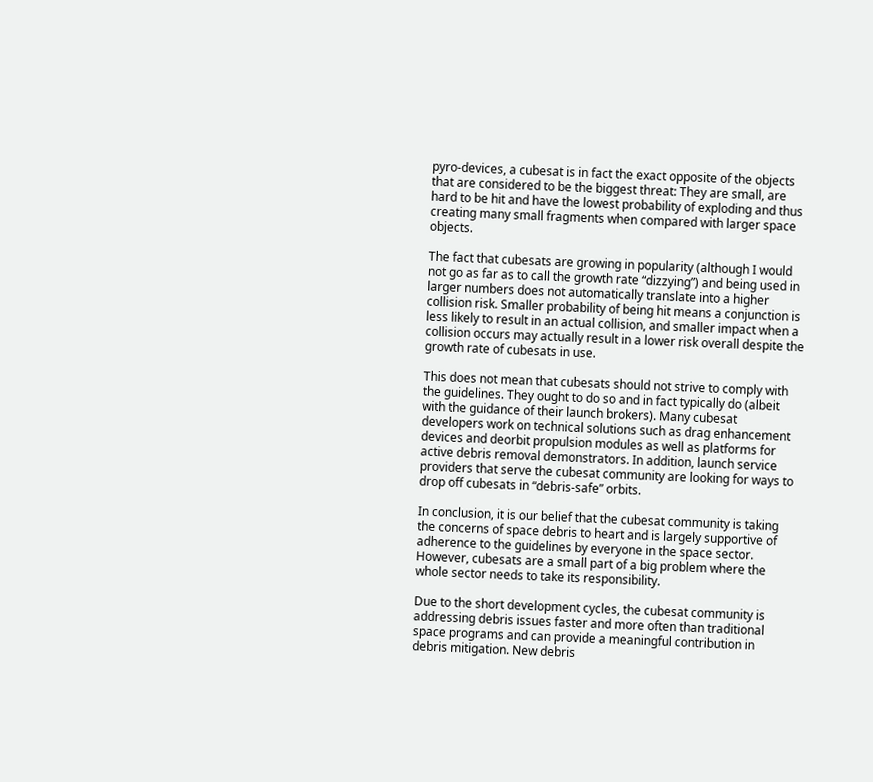pyro-devices, a cubesat is in fact the exact opposite of the objects that are considered to be the biggest threat: They are small, are hard to be hit and have the lowest probability of exploding and thus creating many small fragments when compared with larger space objects.

The fact that cubesats are growing in popularity (although I would not go as far as to call the growth rate “dizzying”) and being used in larger numbers does not automatically translate into a higher collision risk. Smaller probability of being hit means a conjunction is less likely to result in an actual collision, and smaller impact when a collision occurs may actually result in a lower risk overall despite the growth rate of cubesats in use.

This does not mean that cubesats should not strive to comply with the guidelines. They ought to do so and in fact typically do (albeit with the guidance of their launch brokers). Many cubesat developers work on technical solutions such as drag enhancement devices and deorbit propulsion modules as well as platforms for active debris removal demonstrators. In addition, launch service providers that serve the cubesat community are looking for ways to drop off cubesats in “debris-safe” orbits.

In conclusion, it is our belief that the cubesat community is taking the concerns of space debris to heart and is largely supportive of adherence to the guidelines by everyone in the space sector. However, cubesats are a small part of a big problem where the whole sector needs to take its responsibility.

Due to the short development cycles, the cubesat community is addressing debris issues faster and more often than traditional space programs and can provide a meaningful contribution in debris mitigation. New debris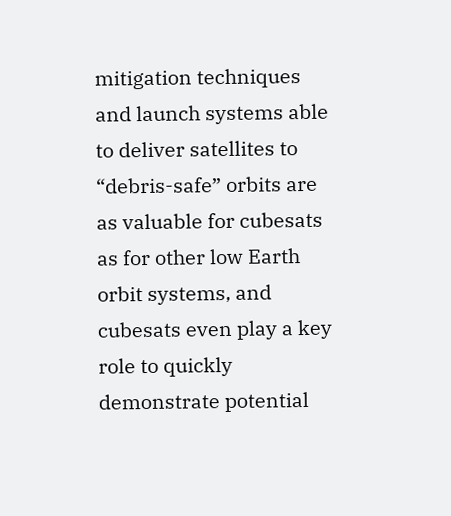mitigation techniques and launch systems able to deliver satellites to “debris-safe” orbits are as valuable for cubesats as for other low Earth orbit systems, and cubesats even play a key role to quickly demonstrate potential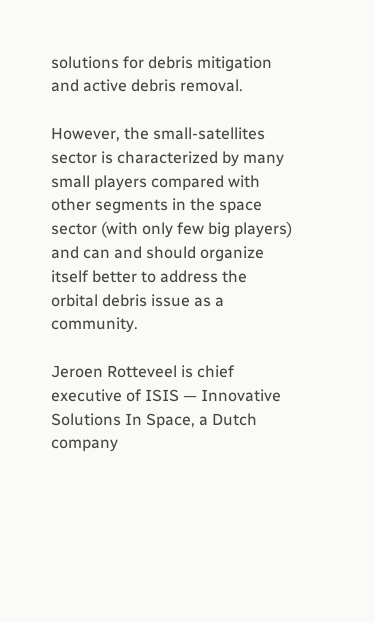solutions for debris mitigation and active debris removal.

However, the small-satellites sector is characterized by many small players compared with other segments in the space sector (with only few big players) and can and should organize itself better to address the orbital debris issue as a community.

Jeroen Rotteveel is chief executive of ISIS — Innovative Solutions In Space, a Dutch company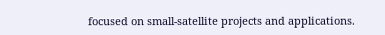focused on small-satellite projects and applications.